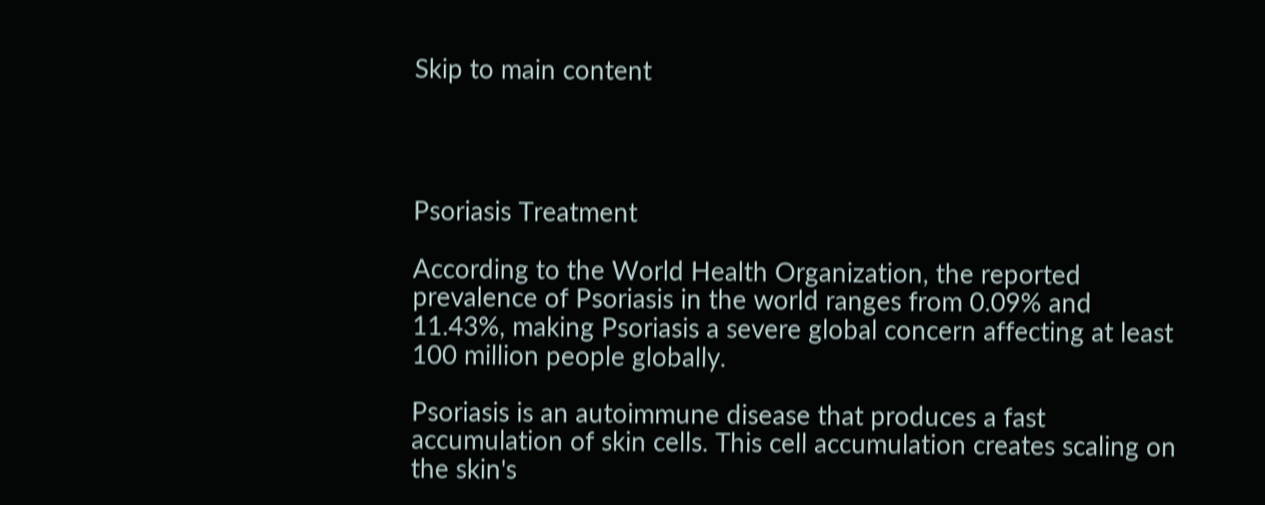Skip to main content




Psoriasis Treatment

According to the World Health Organization, the reported prevalence of Psoriasis in the world ranges from 0.09% and 11.43%, making Psoriasis a severe global concern affecting at least 100 million people globally.

Psoriasis is an autoimmune disease that produces a fast accumulation of skin cells. This cell accumulation creates scaling on the skin's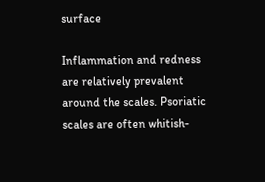surface

Inflammation and redness are relatively prevalent around the scales. Psoriatic scales are often whitish-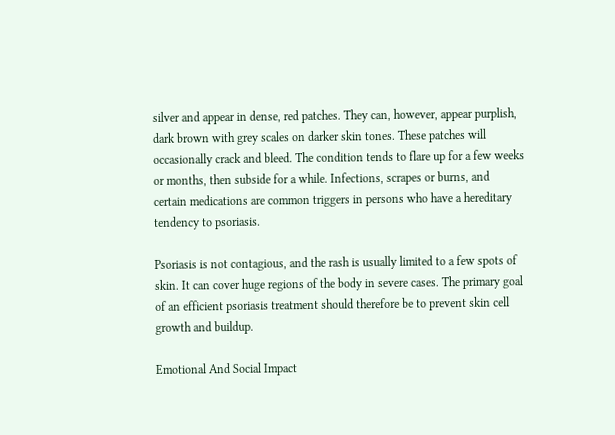silver and appear in dense, red patches. They can, however, appear purplish, dark brown with grey scales on darker skin tones. These patches will occasionally crack and bleed. The condition tends to flare up for a few weeks or months, then subside for a while. Infections, scrapes or burns, and certain medications are common triggers in persons who have a hereditary tendency to psoriasis.

Psoriasis is not contagious, and the rash is usually limited to a few spots of skin. It can cover huge regions of the body in severe cases. The primary goal of an efficient psoriasis treatment should therefore be to prevent skin cell growth and buildup.

Emotional And Social Impact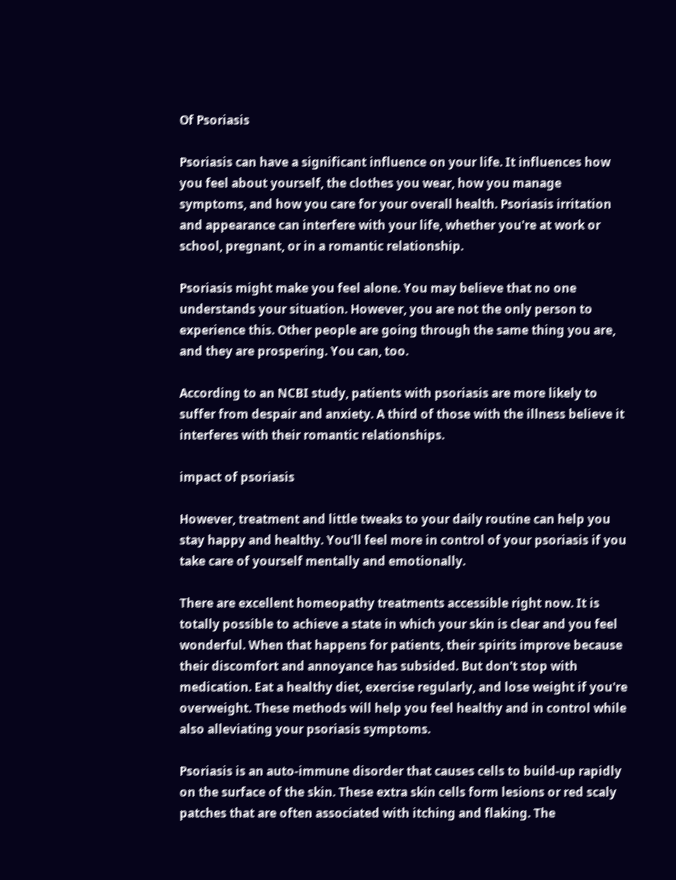Of Psoriasis

Psoriasis can have a significant influence on your life. It influences how you feel about yourself, the clothes you wear, how you manage symptoms, and how you care for your overall health. Psoriasis irritation and appearance can interfere with your life, whether you're at work or school, pregnant, or in a romantic relationship.

Psoriasis might make you feel alone. You may believe that no one understands your situation. However, you are not the only person to experience this. Other people are going through the same thing you are, and they are prospering. You can, too.

According to an NCBI study, patients with psoriasis are more likely to suffer from despair and anxiety. A third of those with the illness believe it interferes with their romantic relationships.

impact of psoriasis

However, treatment and little tweaks to your daily routine can help you stay happy and healthy. You'll feel more in control of your psoriasis if you take care of yourself mentally and emotionally.

There are excellent homeopathy treatments accessible right now. It is totally possible to achieve a state in which your skin is clear and you feel wonderful. When that happens for patients, their spirits improve because their discomfort and annoyance has subsided. But don't stop with medication. Eat a healthy diet, exercise regularly, and lose weight if you're overweight. These methods will help you feel healthy and in control while also alleviating your psoriasis symptoms.

Psoriasis is an auto-immune disorder that causes cells to build-up rapidly on the surface of the skin. These extra skin cells form lesions or red scaly patches that are often associated with itching and flaking. The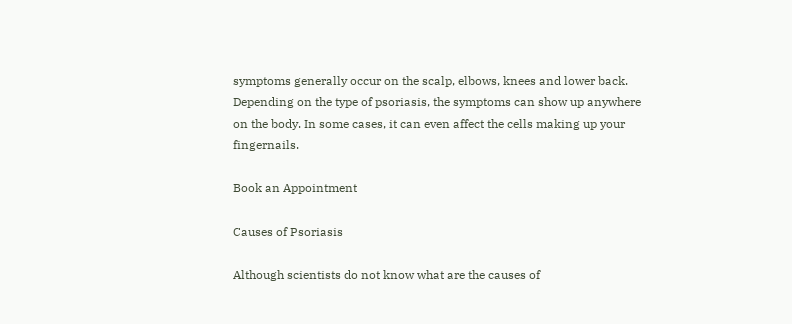symptoms generally occur on the scalp, elbows, knees and lower back. Depending on the type of psoriasis, the symptoms can show up anywhere on the body. In some cases, it can even affect the cells making up your fingernails.

Book an Appointment

Causes of Psoriasis

Although scientists do not know what are the causes of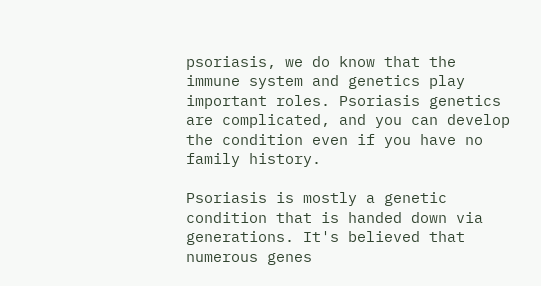psoriasis, we do know that the immune system and genetics play important roles. Psoriasis genetics are complicated, and you can develop the condition even if you have no family history.

Psoriasis is mostly a genetic condition that is handed down via generations. It's believed that numerous genes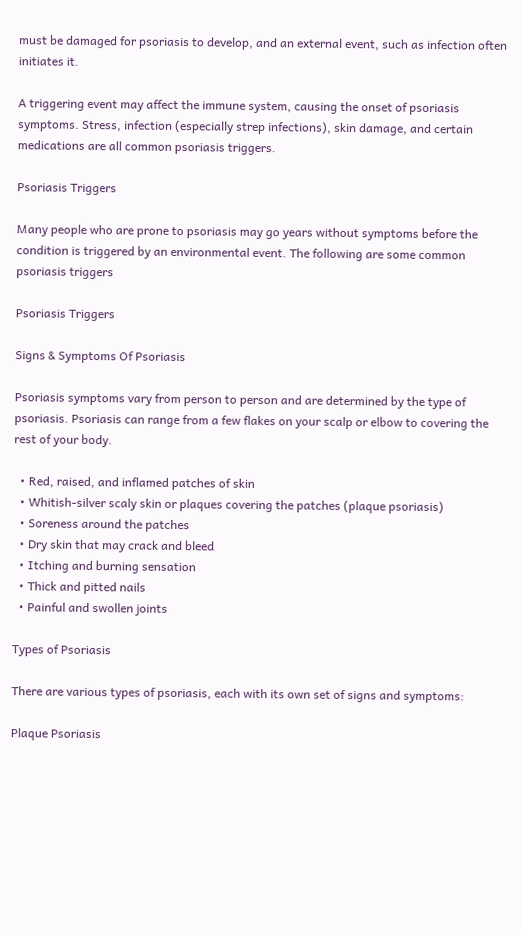must be damaged for psoriasis to develop, and an external event, such as infection often initiates it.

A triggering event may affect the immune system, causing the onset of psoriasis symptoms. Stress, infection (especially strep infections), skin damage, and certain medications are all common psoriasis triggers.

Psoriasis Triggers

Many people who are prone to psoriasis may go years without symptoms before the condition is triggered by an environmental event. The following are some common psoriasis triggers

Psoriasis Triggers

Signs & Symptoms Of Psoriasis

Psoriasis symptoms vary from person to person and are determined by the type of psoriasis. Psoriasis can range from a few flakes on your scalp or elbow to covering the rest of your body.

  • Red, raised, and inflamed patches of skin
  • Whitish-silver scaly skin or plaques covering the patches (plaque psoriasis)
  • Soreness around the patches
  • Dry skin that may crack and bleed
  • Itching and burning sensation
  • Thick and pitted nails
  • Painful and swollen joints

Types of Psoriasis

There are various types of psoriasis, each with its own set of signs and symptoms:

Plaque Psoriasis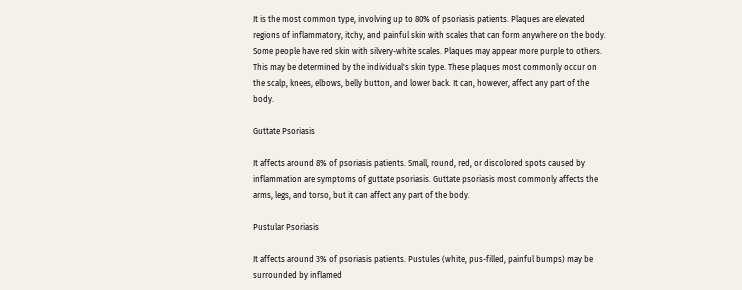It is the most common type, involving up to 80% of psoriasis patients. Plaques are elevated regions of inflammatory, itchy, and painful skin with scales that can form anywhere on the body. Some people have red skin with silvery-white scales. Plaques may appear more purple to others. This may be determined by the individual's skin type. These plaques most commonly occur on the scalp, knees, elbows, belly button, and lower back. It can, however, affect any part of the body.

Guttate Psoriasis

It affects around 8% of psoriasis patients. Small, round, red, or discolored spots caused by inflammation are symptoms of guttate psoriasis. Guttate psoriasis most commonly affects the arms, legs, and torso, but it can affect any part of the body.

Pustular Psoriasis

It affects around 3% of psoriasis patients. Pustules (white, pus-filled, painful bumps) may be surrounded by inflamed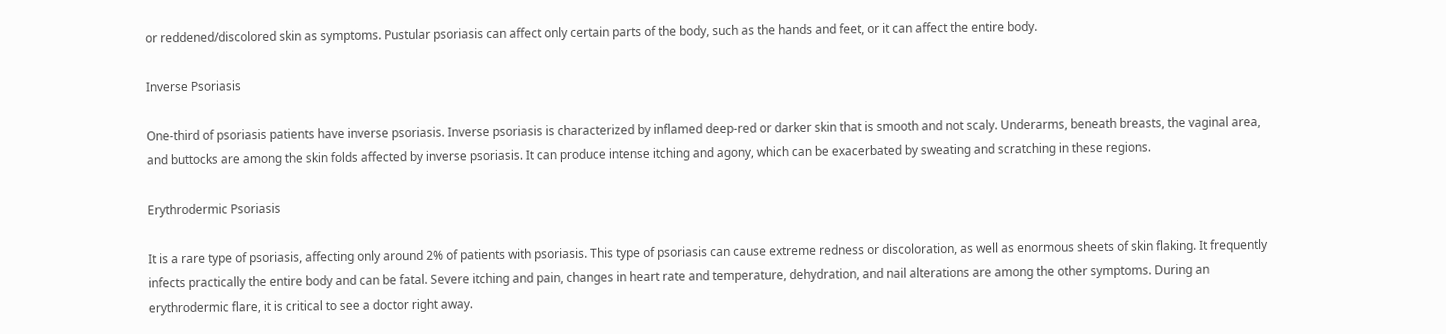or reddened/discolored skin as symptoms. Pustular psoriasis can affect only certain parts of the body, such as the hands and feet, or it can affect the entire body.

Inverse Psoriasis

One-third of psoriasis patients have inverse psoriasis. Inverse psoriasis is characterized by inflamed deep-red or darker skin that is smooth and not scaly. Underarms, beneath breasts, the vaginal area, and buttocks are among the skin folds affected by inverse psoriasis. It can produce intense itching and agony, which can be exacerbated by sweating and scratching in these regions.

Erythrodermic Psoriasis

It is a rare type of psoriasis, affecting only around 2% of patients with psoriasis. This type of psoriasis can cause extreme redness or discoloration, as well as enormous sheets of skin flaking. It frequently infects practically the entire body and can be fatal. Severe itching and pain, changes in heart rate and temperature, dehydration, and nail alterations are among the other symptoms. During an erythrodermic flare, it is critical to see a doctor right away.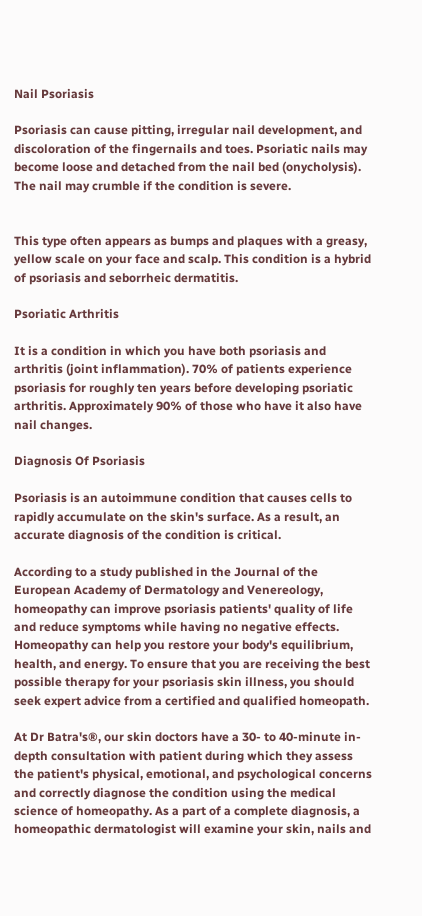Nail Psoriasis

Psoriasis can cause pitting, irregular nail development, and discoloration of the fingernails and toes. Psoriatic nails may become loose and detached from the nail bed (onycholysis). The nail may crumble if the condition is severe.


This type often appears as bumps and plaques with a greasy, yellow scale on your face and scalp. This condition is a hybrid of psoriasis and seborrheic dermatitis.

Psoriatic Arthritis

It is a condition in which you have both psoriasis and arthritis (joint inflammation). 70% of patients experience psoriasis for roughly ten years before developing psoriatic arthritis. Approximately 90% of those who have it also have nail changes.

Diagnosis Of Psoriasis

Psoriasis is an autoimmune condition that causes cells to rapidly accumulate on the skin's surface. As a result, an accurate diagnosis of the condition is critical.

According to a study published in the Journal of the European Academy of Dermatology and Venereology, homeopathy can improve psoriasis patients' quality of life and reduce symptoms while having no negative effects. Homeopathy can help you restore your body's equilibrium, health, and energy. To ensure that you are receiving the best possible therapy for your psoriasis skin illness, you should seek expert advice from a certified and qualified homeopath.

At Dr Batra's®, our skin doctors have a 30- to 40-minute in-depth consultation with patient during which they assess the patient's physical, emotional, and psychological concerns and correctly diagnose the condition using the medical science of homeopathy. As a part of a complete diagnosis, a homeopathic dermatologist will examine your skin, nails and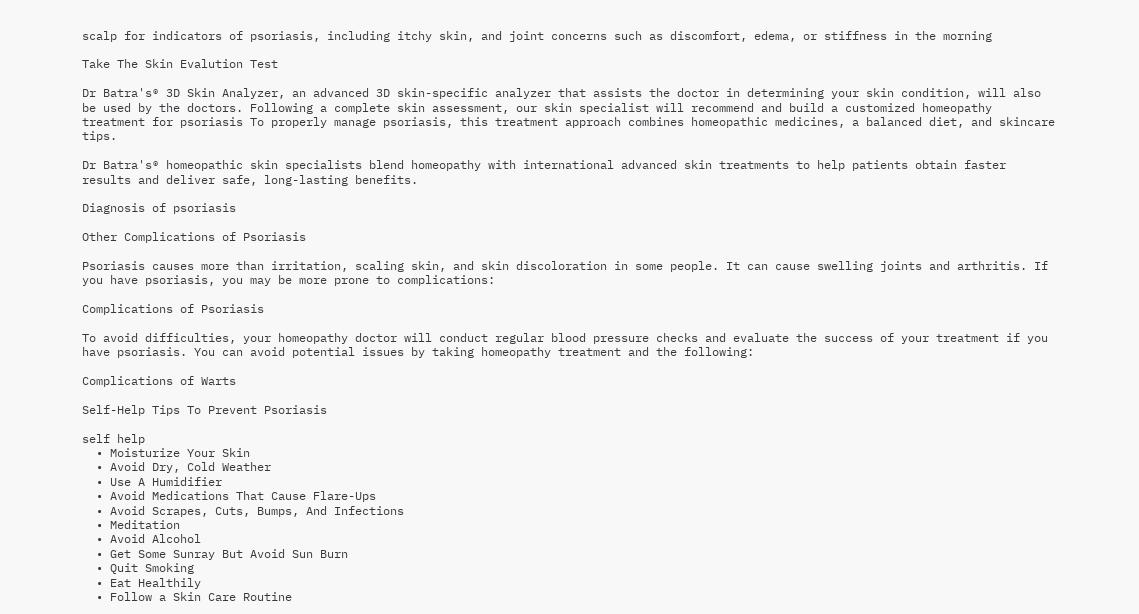scalp for indicators of psoriasis, including itchy skin, and joint concerns such as discomfort, edema, or stiffness in the morning

Take The Skin Evalution Test

Dr Batra's® 3D Skin Analyzer, an advanced 3D skin-specific analyzer that assists the doctor in determining your skin condition, will also be used by the doctors. Following a complete skin assessment, our skin specialist will recommend and build a customized homeopathy treatment for psoriasis To properly manage psoriasis, this treatment approach combines homeopathic medicines, a balanced diet, and skincare tips.

Dr Batra's® homeopathic skin specialists blend homeopathy with international advanced skin treatments to help patients obtain faster results and deliver safe, long-lasting benefits.

Diagnosis of psoriasis

Other Complications of Psoriasis

Psoriasis causes more than irritation, scaling skin, and skin discoloration in some people. It can cause swelling joints and arthritis. If you have psoriasis, you may be more prone to complications:

Complications of Psoriasis

To avoid difficulties, your homeopathy doctor will conduct regular blood pressure checks and evaluate the success of your treatment if you have psoriasis. You can avoid potential issues by taking homeopathy treatment and the following:

Complications of Warts

Self-Help Tips To Prevent Psoriasis

self help
  • Moisturize Your Skin
  • Avoid Dry, Cold Weather
  • Use A Humidifier
  • Avoid Medications That Cause Flare-Ups
  • Avoid Scrapes, Cuts, Bumps, And Infections
  • Meditation
  • Avoid Alcohol
  • Get Some Sunray But Avoid Sun Burn
  • Quit Smoking
  • Eat Healthily
  • Follow a Skin Care Routine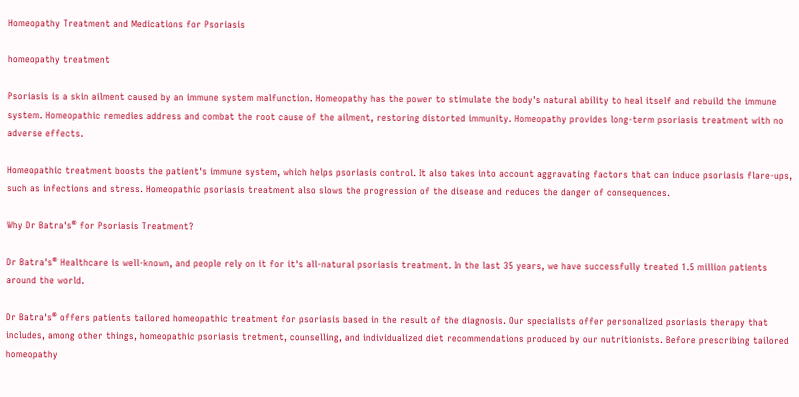Homeopathy Treatment and Medications for Psoriasis

homeopathy treatment

Psoriasis is a skin ailment caused by an immune system malfunction. Homeopathy has the power to stimulate the body's natural ability to heal itself and rebuild the immune system. Homeopathic remedies address and combat the root cause of the ailment, restoring distorted immunity. Homeopathy provides long-term psoriasis treatment with no adverse effects.

Homeopathic treatment boosts the patient's immune system, which helps psoriasis control. It also takes into account aggravating factors that can induce psoriasis flare-ups, such as infections and stress. Homeopathic psoriasis treatment also slows the progression of the disease and reduces the danger of consequences.

Why Dr Batra's® for Psoriasis Treatment?

Dr Batra's® Healthcare is well-known, and people rely on it for it's all-natural psoriasis treatment. In the last 35 years, we have successfully treated 1.5 million patients around the world.

Dr Batra's® offers patients tailored homeopathic treatment for psoriasis based in the result of the diagnosis. Our specialists offer personalized psoriasis therapy that includes, among other things, homeopathic psoriasis tretment, counselling, and individualized diet recommendations produced by our nutritionists. Before prescribing tailored homeopathy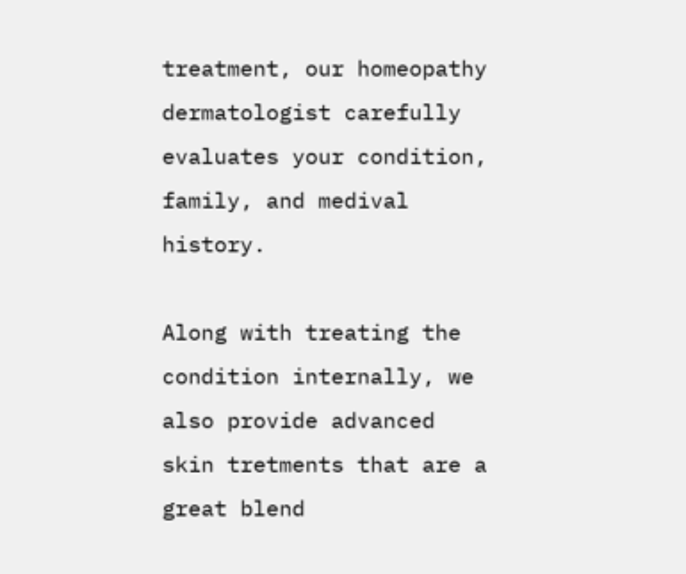treatment, our homeopathy dermatologist carefully evaluates your condition, family, and medival history.

Along with treating the condition internally, we also provide advanced skin tretments that are a great blend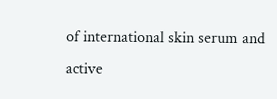of international skin serum and active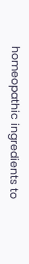homeopathic ingredients to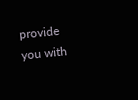provide you with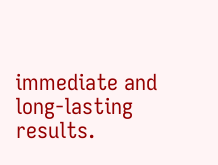immediate and long-lasting results.